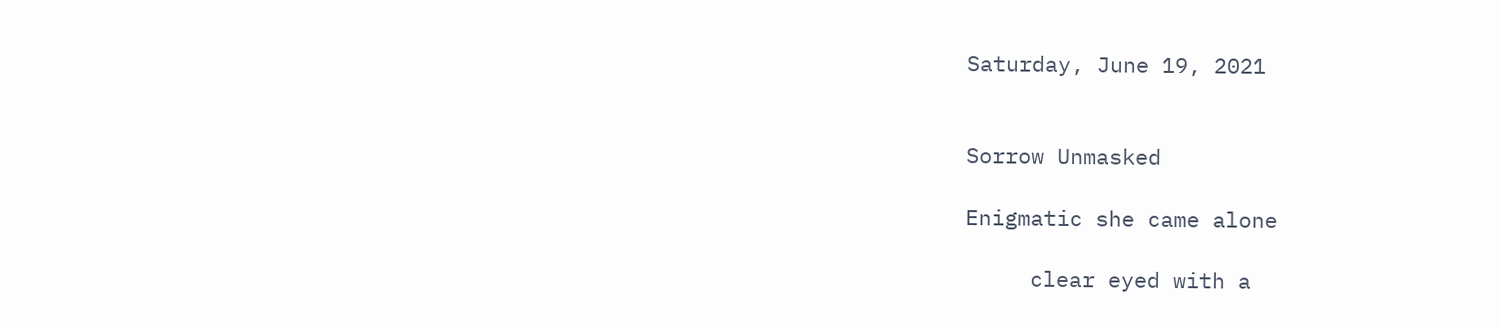Saturday, June 19, 2021


Sorrow Unmasked

Enigmatic she came alone

     clear eyed with a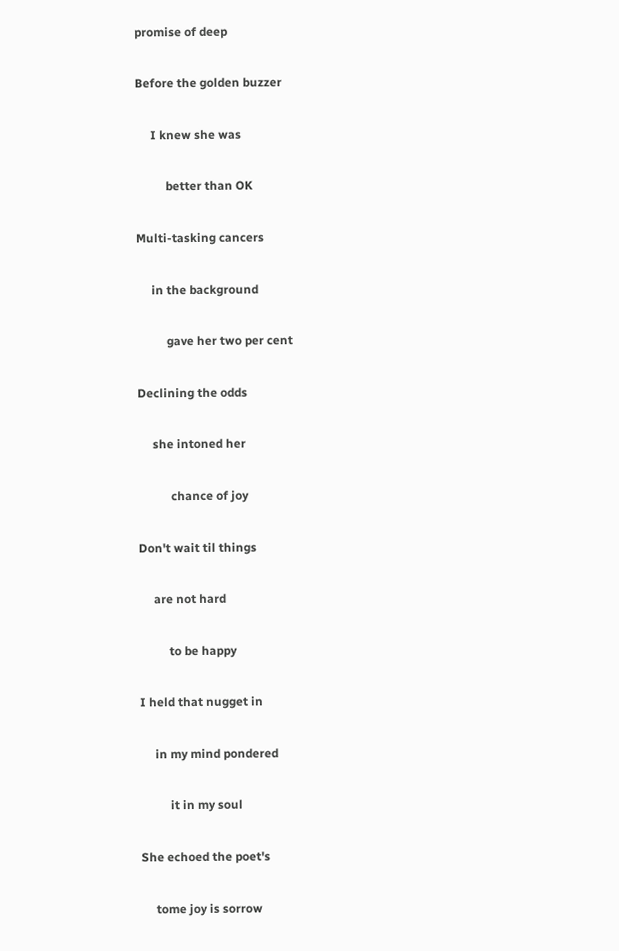promise of deep

Before the golden buzzer

     I knew she was

          better than OK

Multi-tasking cancers

     in the background

          gave her two per cent

Declining the odds

     she intoned her

           chance of joy

Don't wait til things

     are not hard

          to be happy

I held that nugget in

     in my mind pondered

          it in my soul

She echoed the poet's

     tome joy is sorrow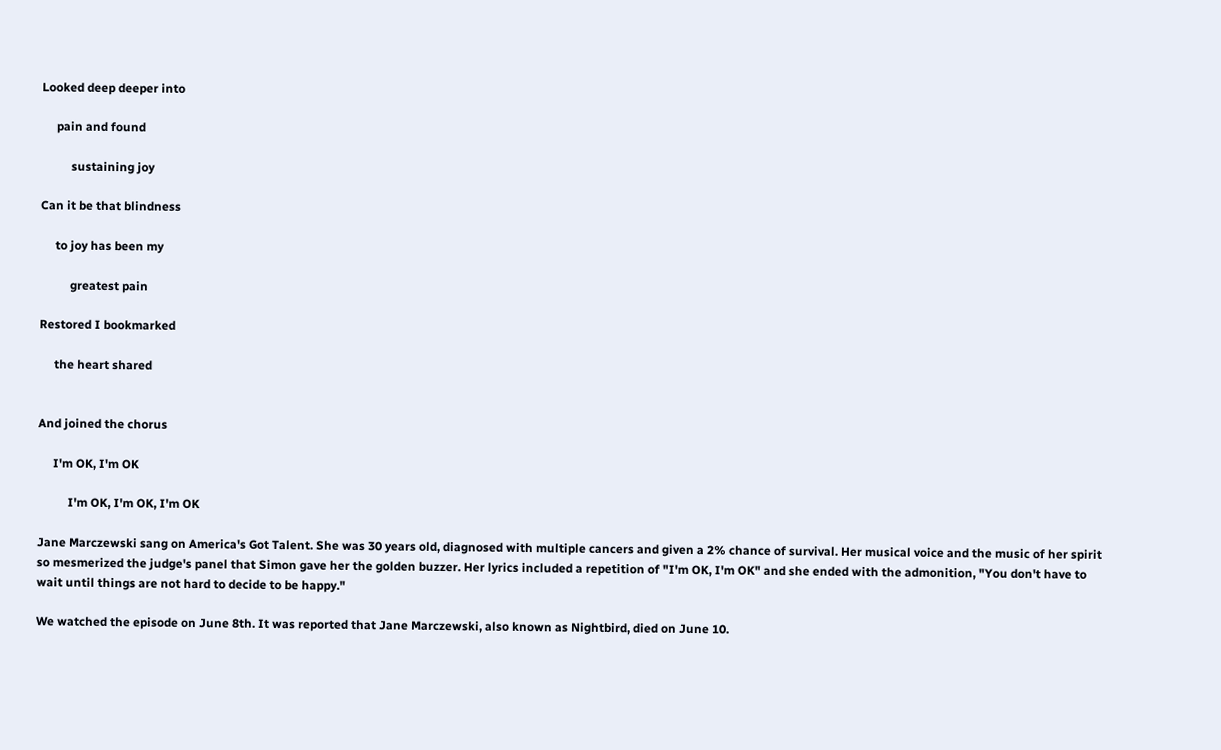Looked deep deeper into

     pain and found

          sustaining joy

Can it be that blindness

     to joy has been my

          greatest pain

Restored I bookmarked

     the heart shared


And joined the chorus

     I'm OK, I'm OK

          I'm OK, I'm OK, I'm OK

Jane Marczewski sang on America's Got Talent. She was 30 years old, diagnosed with multiple cancers and given a 2% chance of survival. Her musical voice and the music of her spirit so mesmerized the judge's panel that Simon gave her the golden buzzer. Her lyrics included a repetition of "I'm OK, I'm OK" and she ended with the admonition, "You don't have to wait until things are not hard to decide to be happy."

We watched the episode on June 8th. It was reported that Jane Marczewski, also known as Nightbird, died on June 10.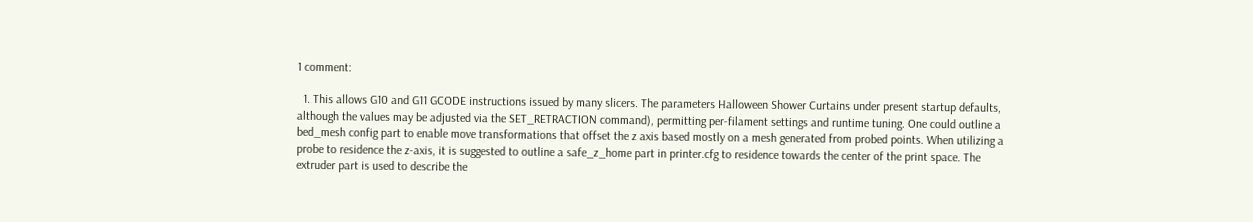1 comment:

  1. This allows G10 and G11 GCODE instructions issued by many slicers. The parameters Halloween Shower Curtains under present startup defaults, although the values may be adjusted via the SET_RETRACTION command), permitting per-filament settings and runtime tuning. One could outline a bed_mesh config part to enable move transformations that offset the z axis based mostly on a mesh generated from probed points. When utilizing a probe to residence the z-axis, it is suggested to outline a safe_z_home part in printer.cfg to residence towards the center of the print space. The extruder part is used to describe the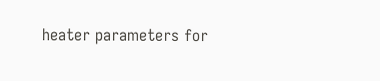heater parameters for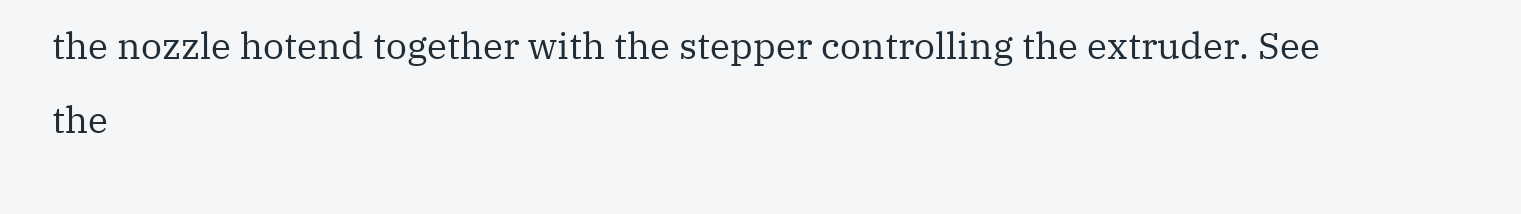the nozzle hotend together with the stepper controlling the extruder. See the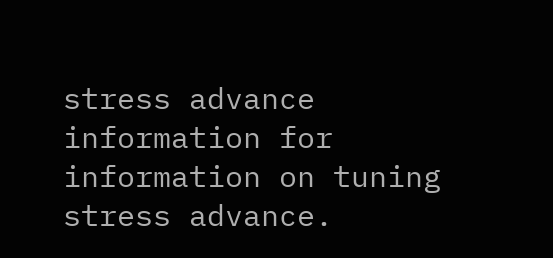stress advance information for information on tuning stress advance.